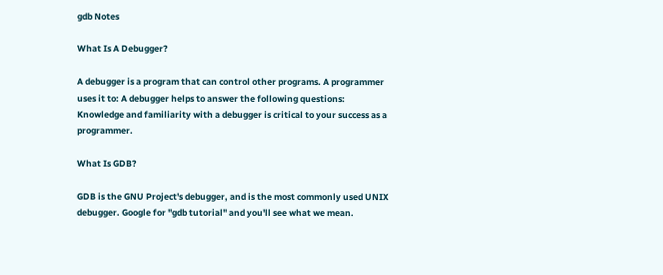gdb Notes

What Is A Debugger?

A debugger is a program that can control other programs. A programmer uses it to: A debugger helps to answer the following questions: Knowledge and familiarity with a debugger is critical to your success as a programmer.

What Is GDB?

GDB is the GNU Project's debugger, and is the most commonly used UNIX debugger. Google for "gdb tutorial" and you'll see what we mean.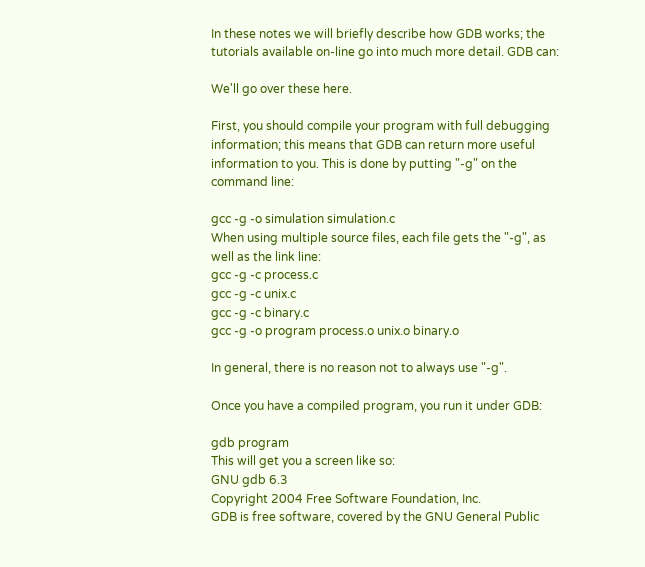In these notes we will briefly describe how GDB works; the tutorials available on-line go into much more detail. GDB can:

We'll go over these here.

First, you should compile your program with full debugging information; this means that GDB can return more useful information to you. This is done by putting "-g" on the command line:

gcc -g -o simulation simulation.c
When using multiple source files, each file gets the "-g", as well as the link line:
gcc -g -c process.c
gcc -g -c unix.c
gcc -g -c binary.c
gcc -g -o program process.o unix.o binary.o

In general, there is no reason not to always use "-g".

Once you have a compiled program, you run it under GDB:

gdb program
This will get you a screen like so:
GNU gdb 6.3
Copyright 2004 Free Software Foundation, Inc.
GDB is free software, covered by the GNU General Public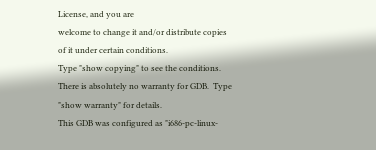License, and you are
welcome to change it and/or distribute copies of it under certain conditions.
Type "show copying" to see the conditions.
There is absolutely no warranty for GDB.  Type "show warranty" for details.
This GDB was configured as "i686-pc-linux-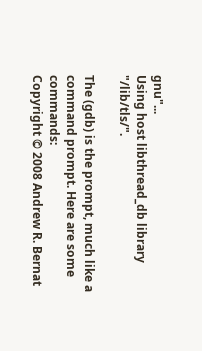gnu"...
Using host libthread_db library "/lib/tls/".

The (gdb) is the prompt, much like a command prompt. Here are some commands:
Copyright © 2008 Andrew R. Bernat